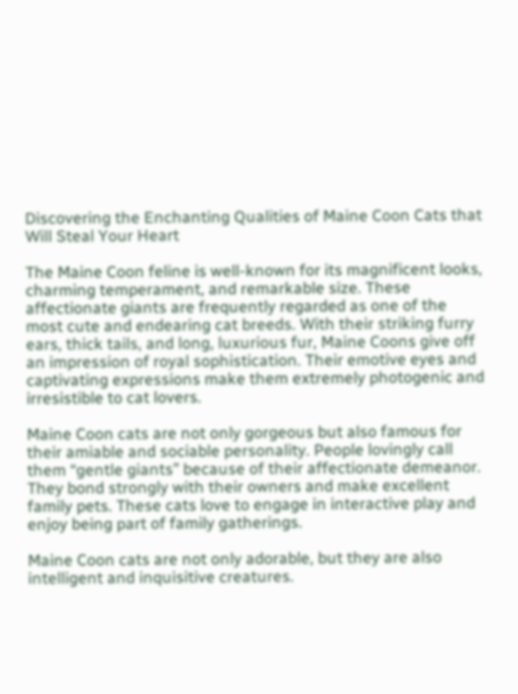Discovering the Enchanting Qualities of Maine Coon Cats that Will Steal Your Heart

The Maine Coon feline is well-known for its magnificent looks, charming temperament, and remarkable size. These affectionate giants are frequently regarded as one of the most cute and endearing cat breeds. With their striking furry ears, thick tails, and long, luxurious fur, Maine Coons give off an impression of royal sophistication. Their emotive eyes and captivating expressions make them extremely photogenic and irresistible to cat lovers.

Maine Coon cats are not only gorgeous but also famous for their amiable and sociable personality. People lovingly call them “gentle giants” because of their affectionate demeanor. They bond strongly with their owners and make excellent family pets. These cats love to engage in interactive play and enjoy being part of family gatherings.

Maine Coon cats are not only adorable, but they are also intelligent and inquisitive creatures.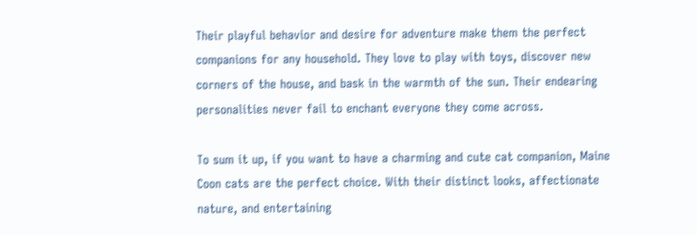Their playful behavior and desire for adventure make them the perfect companions for any household. They love to play with toys, discover new corners of the house, and bask in the warmth of the sun. Their endearing personalities never fail to enchant everyone they come across.

To sum it up, if you want to have a charming and cute cat companion, Maine Coon cats are the perfect choice. With their distinct looks, affectionate nature, and entertaining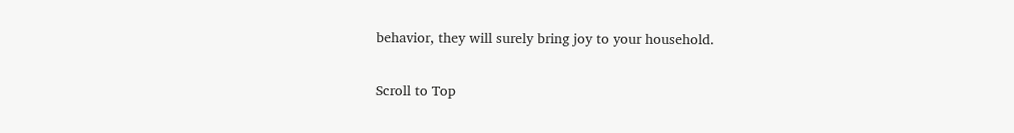behavior, they will surely bring joy to your household.

Scroll to Top